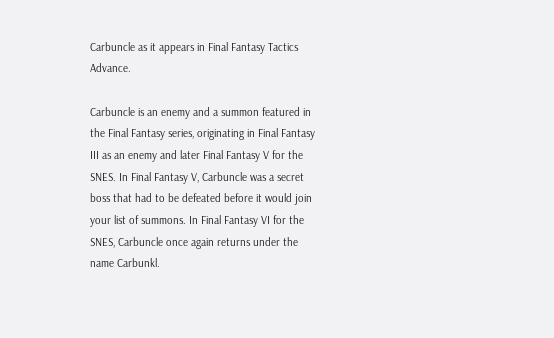Carbuncle as it appears in Final Fantasy Tactics Advance.

Carbuncle is an enemy and a summon featured in the Final Fantasy series, originating in Final Fantasy III as an enemy and later Final Fantasy V for the SNES. In Final Fantasy V, Carbuncle was a secret boss that had to be defeated before it would join your list of summons. In Final Fantasy VI for the SNES, Carbuncle once again returns under the name Carbunkl.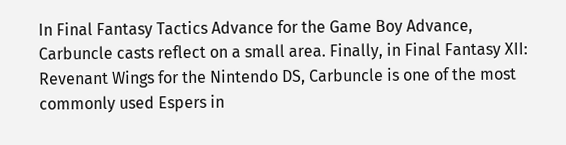In Final Fantasy Tactics Advance for the Game Boy Advance, Carbuncle casts reflect on a small area. Finally, in Final Fantasy XII: Revenant Wings for the Nintendo DS, Carbuncle is one of the most commonly used Espers in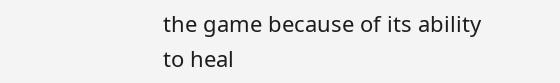the game because of its ability to heal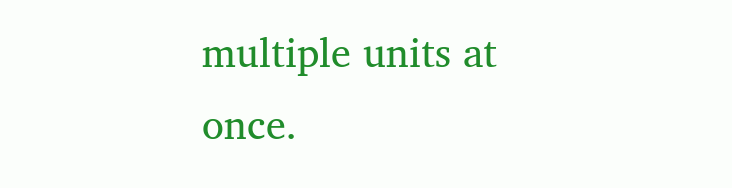multiple units at once.